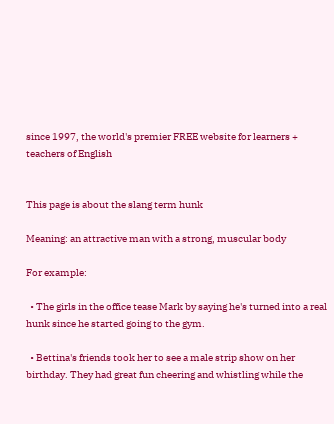since 1997, the world's premier FREE website for learners + teachers of English


This page is about the slang term hunk

Meaning: an attractive man with a strong, muscular body

For example:

  • The girls in the office tease Mark by saying he's turned into a real hunk since he started going to the gym.

  • Bettina's friends took her to see a male strip show on her birthday. They had great fun cheering and whistling while the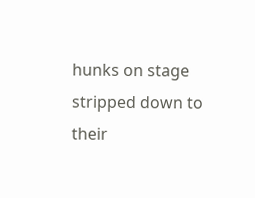hunks on stage stripped down to their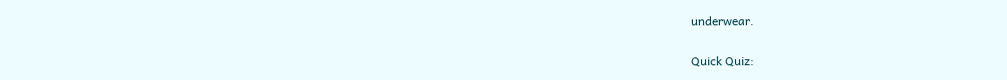underwear.

Quick Quiz: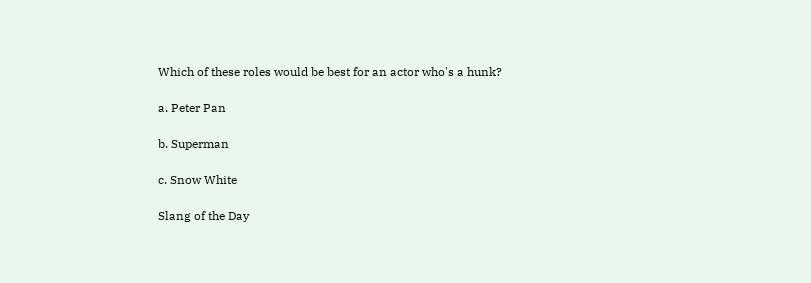Which of these roles would be best for an actor who's a hunk?

a. Peter Pan

b. Superman

c. Snow White

Slang of the Day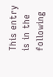This entry is in the following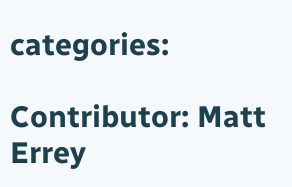categories:

Contributor: Matt Errey